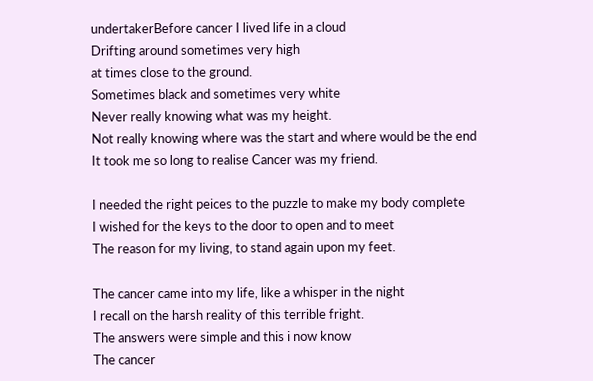undertakerBefore cancer I lived life in a cloud
Drifting around sometimes very high
at times close to the ground.
Sometimes black and sometimes very white
Never really knowing what was my height.
Not really knowing where was the start and where would be the end
It took me so long to realise Cancer was my friend.

I needed the right peices to the puzzle to make my body complete
I wished for the keys to the door to open and to meet
The reason for my living, to stand again upon my feet.

The cancer came into my life, like a whisper in the night
I recall on the harsh reality of this terrible fright.
The answers were simple and this i now know
The cancer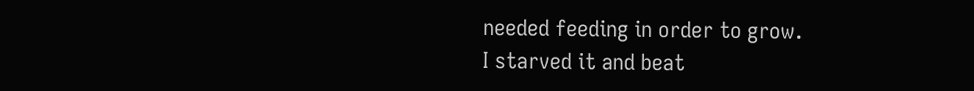needed feeding in order to grow.
I starved it and beat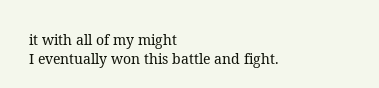it with all of my might
I eventually won this battle and fight.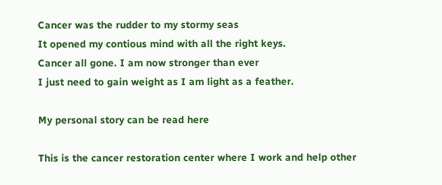Cancer was the rudder to my stormy seas
It opened my contious mind with all the right keys.
Cancer all gone. I am now stronger than ever
I just need to gain weight as I am light as a feather.

My personal story can be read here

This is the cancer restoration center where I work and help other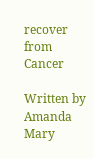recover from Cancer

Written by Amanda Mary